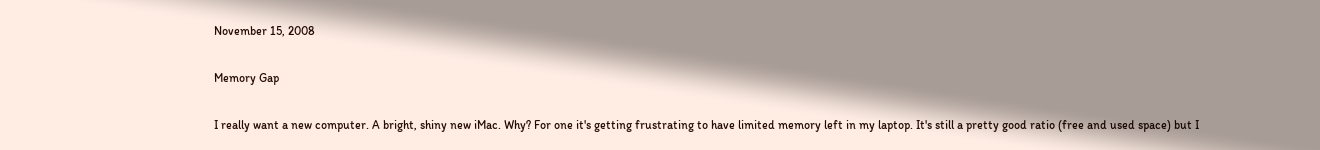November 15, 2008

Memory Gap

I really want a new computer. A bright, shiny new iMac. Why? For one it's getting frustrating to have limited memory left in my laptop. It's still a pretty good ratio (free and used space) but I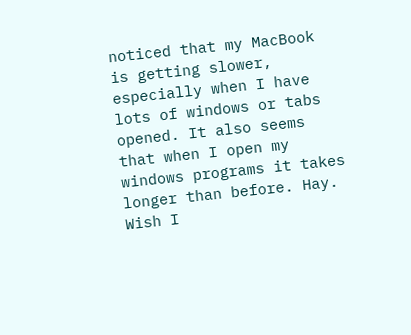noticed that my MacBook is getting slower, especially when I have lots of windows or tabs opened. It also seems that when I open my windows programs it takes longer than before. Hay. Wish I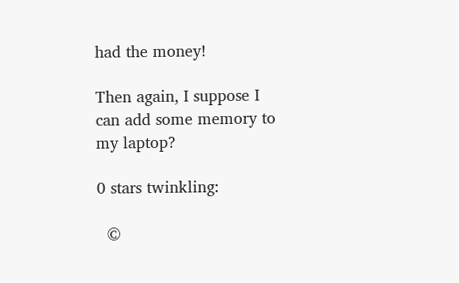had the money!

Then again, I suppose I can add some memory to my laptop?

0 stars twinkling:

  ©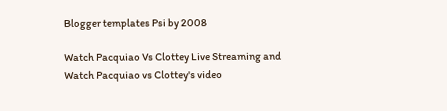Blogger templates Psi by 2008

Watch Pacquiao Vs Clottey Live Streaming and Watch Pacquiao vs Clottey's video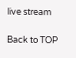live stream

Back to TOP